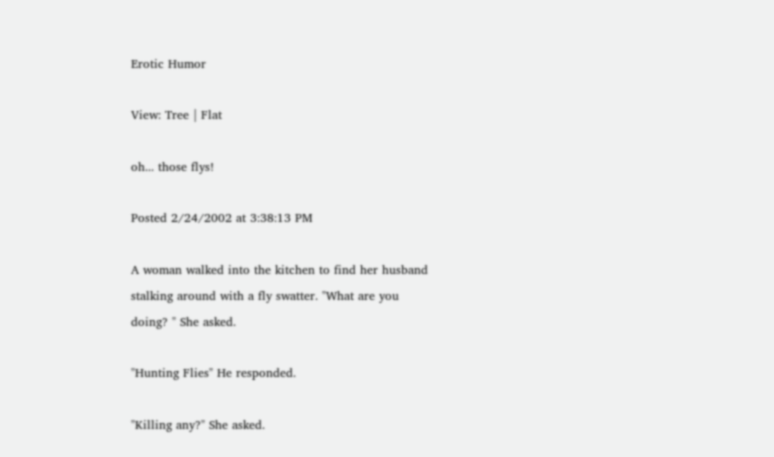Erotic Humor

View: Tree | Flat

oh... those flys!

Posted 2/24/2002 at 3:38:13 PM

A woman walked into the kitchen to find her husband
stalking around with a fly swatter. "What are you
doing? " She asked.

"Hunting Flies" He responded.

"Killing any?" She asked.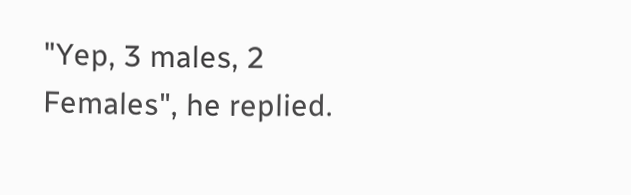"Yep, 3 males, 2 Females", he replied.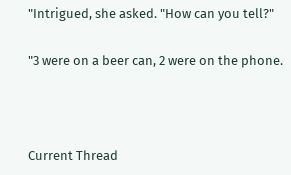"Intrigued, she asked. "How can you tell?"

"3 were on a beer can, 2 were on the phone.



Current Thread